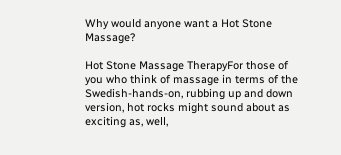Why would anyone want a Hot Stone Massage?

Hot Stone Massage TherapyFor those of you who think of massage in terms of the Swedish-hands-on, rubbing up and down version, hot rocks might sound about as exciting as, well,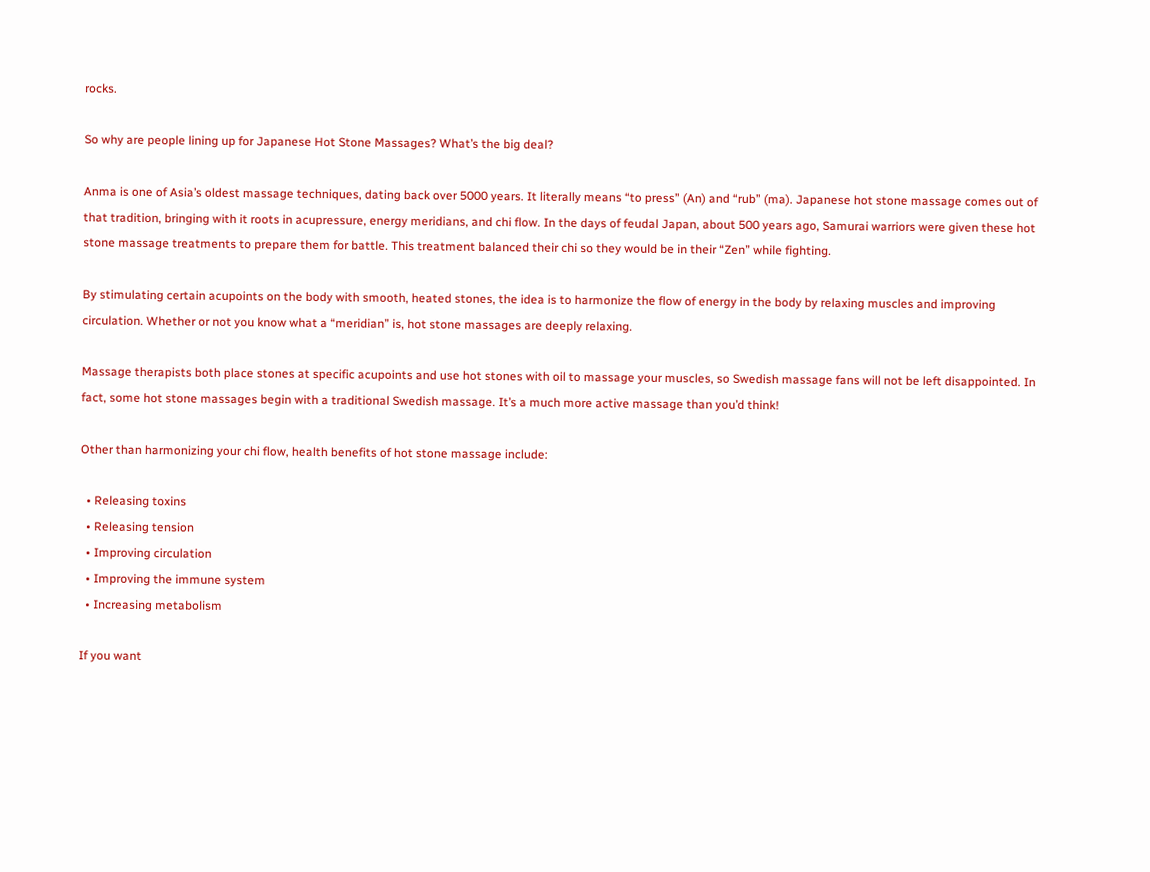rocks.

So why are people lining up for Japanese Hot Stone Massages? What’s the big deal?

Anma is one of Asia’s oldest massage techniques, dating back over 5000 years. It literally means “to press” (An) and “rub” (ma). Japanese hot stone massage comes out of that tradition, bringing with it roots in acupressure, energy meridians, and chi flow. In the days of feudal Japan, about 500 years ago, Samurai warriors were given these hot stone massage treatments to prepare them for battle. This treatment balanced their chi so they would be in their “Zen” while fighting.

By stimulating certain acupoints on the body with smooth, heated stones, the idea is to harmonize the flow of energy in the body by relaxing muscles and improving circulation. Whether or not you know what a “meridian” is, hot stone massages are deeply relaxing.

Massage therapists both place stones at specific acupoints and use hot stones with oil to massage your muscles, so Swedish massage fans will not be left disappointed. In fact, some hot stone massages begin with a traditional Swedish massage. It’s a much more active massage than you’d think!

Other than harmonizing your chi flow, health benefits of hot stone massage include:

  • Releasing toxins
  • Releasing tension
  • Improving circulation
  • Improving the immune system
  • Increasing metabolism

If you want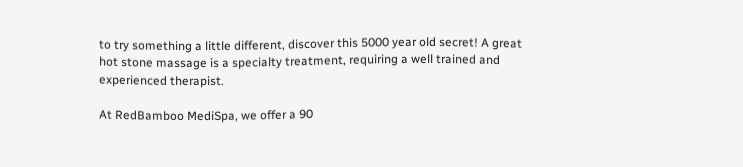to try something a little different, discover this 5000 year old secret! A great hot stone massage is a specialty treatment, requiring a well trained and experienced therapist.

At RedBamboo MediSpa, we offer a 90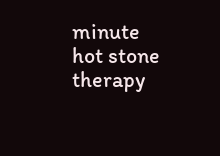minute hot stone therapy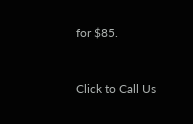for $85.



Click to Call Us